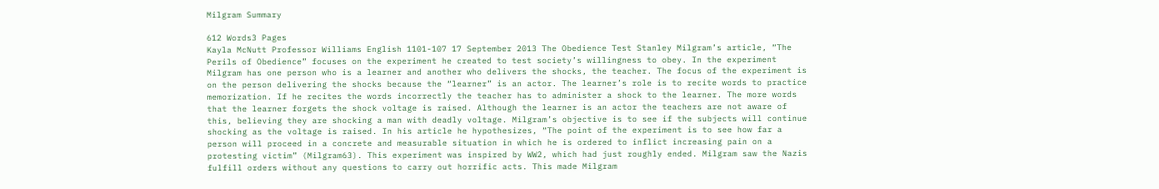Milgram Summary

612 Words3 Pages
Kayla McNutt Professor Williams English 1101-107 17 September 2013 The Obedience Test Stanley Milgram’s article, “The Perils of Obedience” focuses on the experiment he created to test society’s willingness to obey. In the experiment Milgram has one person who is a learner and another who delivers the shocks, the teacher. The focus of the experiment is on the person delivering the shocks because the “learner” is an actor. The learner’s role is to recite words to practice memorization. If he recites the words incorrectly the teacher has to administer a shock to the learner. The more words that the learner forgets the shock voltage is raised. Although the learner is an actor the teachers are not aware of this, believing they are shocking a man with deadly voltage. Milgram’s objective is to see if the subjects will continue shocking as the voltage is raised. In his article he hypothesizes, “The point of the experiment is to see how far a person will proceed in a concrete and measurable situation in which he is ordered to inflict increasing pain on a protesting victim” (Milgram63). This experiment was inspired by WW2, which had just roughly ended. Milgram saw the Nazis fulfill orders without any questions to carry out horrific acts. This made Milgram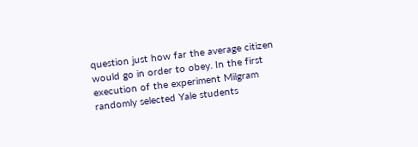question just how far the average citizen would go in order to obey. In the first execution of the experiment Milgram randomly selected Yale students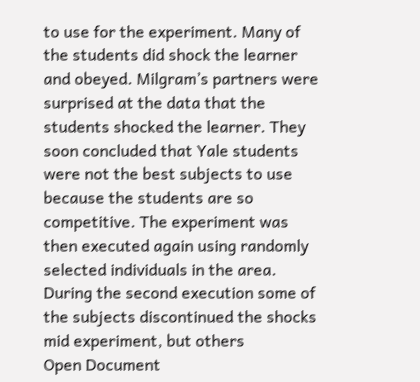to use for the experiment. Many of the students did shock the learner and obeyed. Milgram’s partners were surprised at the data that the students shocked the learner. They soon concluded that Yale students were not the best subjects to use because the students are so competitive. The experiment was then executed again using randomly selected individuals in the area. During the second execution some of the subjects discontinued the shocks mid experiment, but others
Open Document